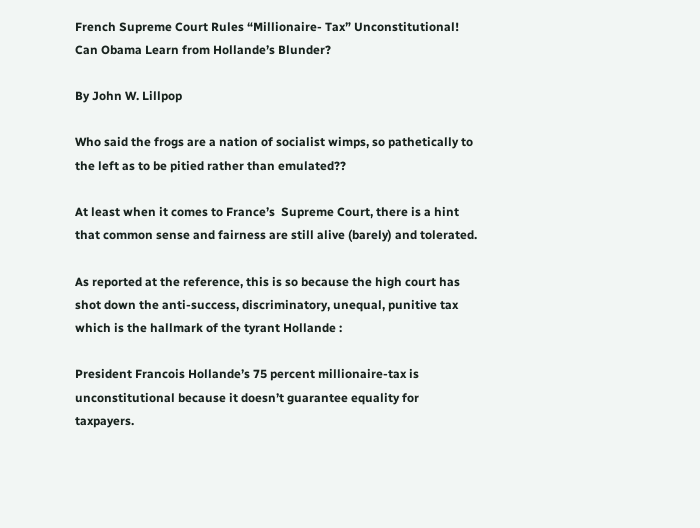French Supreme Court Rules “Millionaire- Tax” Unconstitutional! Can Obama Learn from Hollande’s Blunder?

By John W. Lillpop

Who said the frogs are a nation of socialist wimps, so pathetically to the left as to be pitied rather than emulated??

At least when it comes to France’s  Supreme Court, there is a hint that common sense and fairness are still alive (barely) and tolerated.

As reported at the reference, this is so because the high court has shot down the anti-success, discriminatory, unequal, punitive tax which is the hallmark of the tyrant Hollande :

President Francois Hollande’s 75 percent millionaire-tax is unconstitutional because it doesn’t guarantee equality for taxpayers.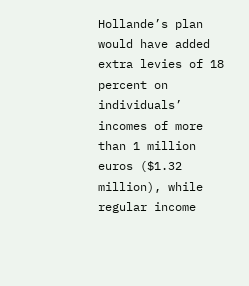Hollande’s plan would have added extra levies of 18 percent on individuals’ incomes of more than 1 million euros ($1.32 million), while regular income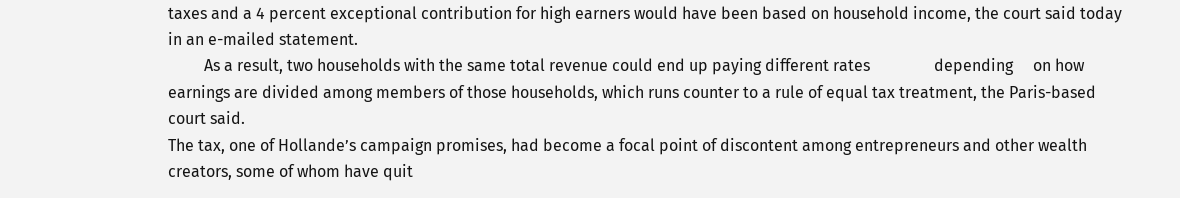taxes and a 4 percent exceptional contribution for high earners would have been based on household income, the court said today in an e-mailed statement.
         As a result, two households with the same total revenue could end up paying different rates                depending     on how earnings are divided among members of those households, which runs counter to a rule of equal tax treatment, the Paris-based court said.
The tax, one of Hollande’s campaign promises, had become a focal point of discontent among entrepreneurs and other wealth creators, some of whom have quit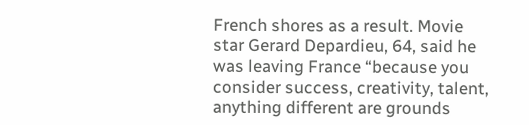French shores as a result. Movie star Gerard Depardieu, 64, said he was leaving France “because you consider success, creativity, talent, anything different are grounds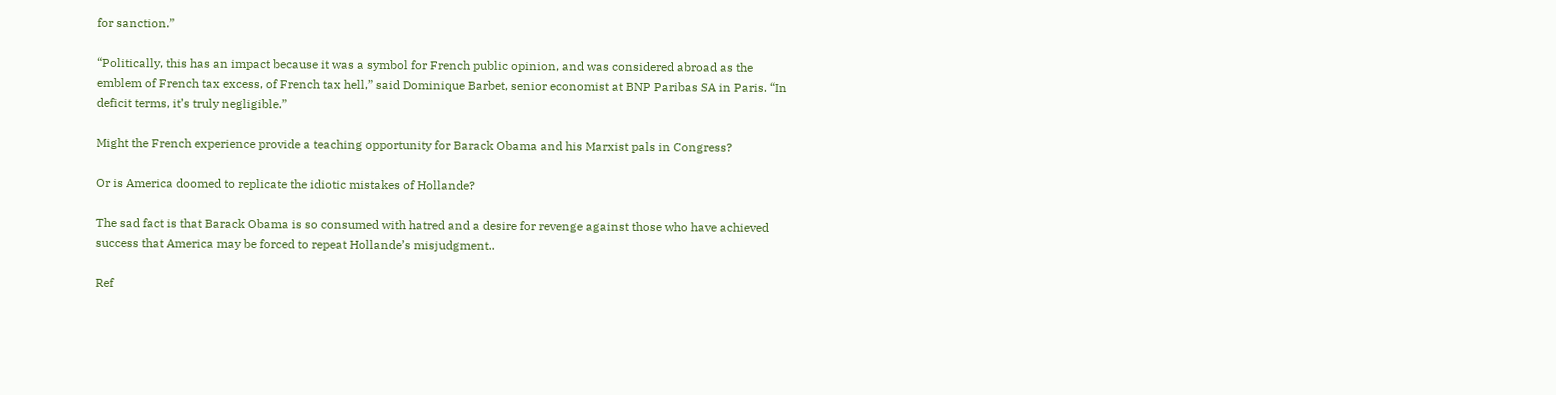for sanction.”

“Politically, this has an impact because it was a symbol for French public opinion, and was considered abroad as the emblem of French tax excess, of French tax hell,” said Dominique Barbet, senior economist at BNP Paribas SA in Paris. “In deficit terms, it’s truly negligible.”

Might the French experience provide a teaching opportunity for Barack Obama and his Marxist pals in Congress?

Or is America doomed to replicate the idiotic mistakes of Hollande?

The sad fact is that Barack Obama is so consumed with hatred and a desire for revenge against those who have achieved success that America may be forced to repeat Hollande’s misjudgment..

Ref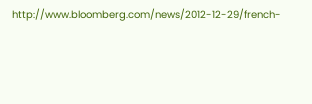http://www.bloomberg.com/news/2012-12-29/french-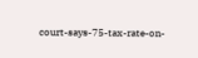court-says-75-tax-rate-on-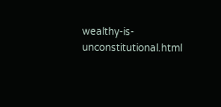wealthy-is-unconstitutional.html